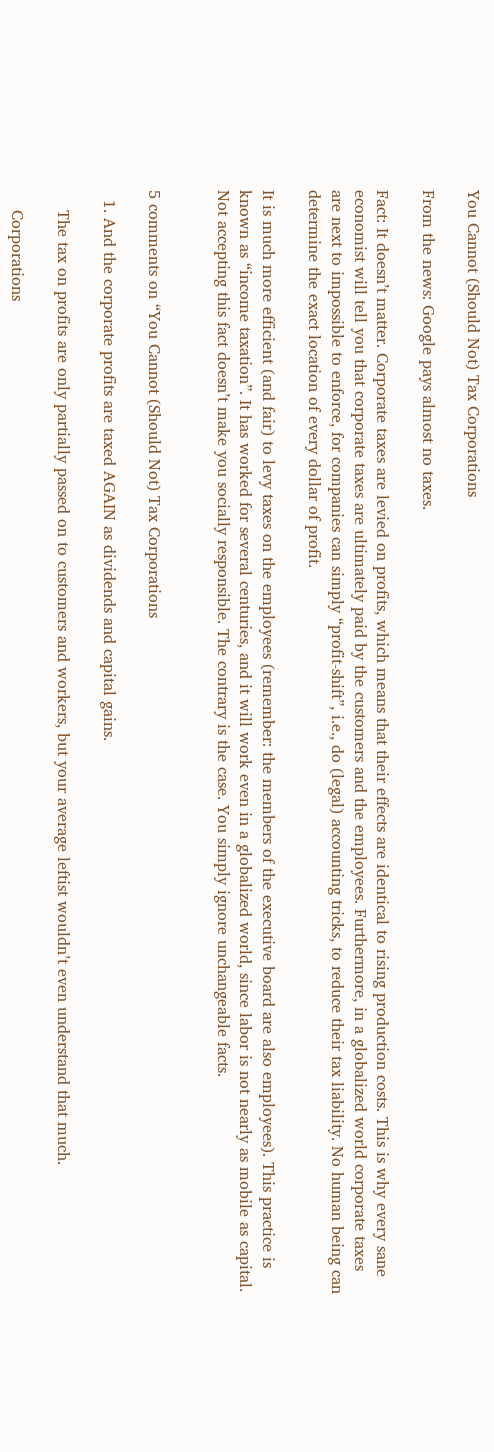You Cannot (Should Not) Tax Corporations

From the news: Google pays almost no taxes.

Fact: It doesn’t matter. Corporate taxes are levied on profits, which means that their effects are identical to rising production costs. This is why every sane economist will tell you that corporate taxes are ultimately paid by the customers and the employees. Furthermore, in a globalized world corporate taxes are next to impossible to enforce, for companies can simply “profit-shift”, i.e., do (legal) accounting tricks, to reduce their tax liability. No human being can determine the exact location of every dollar of profit.

It is much more efficient (and fair) to levy taxes on the employees (remember: the members of the executive board are also employees). This practice is known as “income taxation”. It has worked for several centuries, and it will work even in a globalized world, since labor is not nearly as mobile as capital. Not accepting this fact doesn’t make you socially responsible. The contrary is the case. You simply ignore unchangeable facts.


5 comments on “You Cannot (Should Not) Tax Corporations

  1. And the corporate profits are taxed AGAIN as dividends and capital gains.

    The tax on profits are only partially passed on to customers and workers, but your average leftist wouldn’t even understand that much.

    Corporations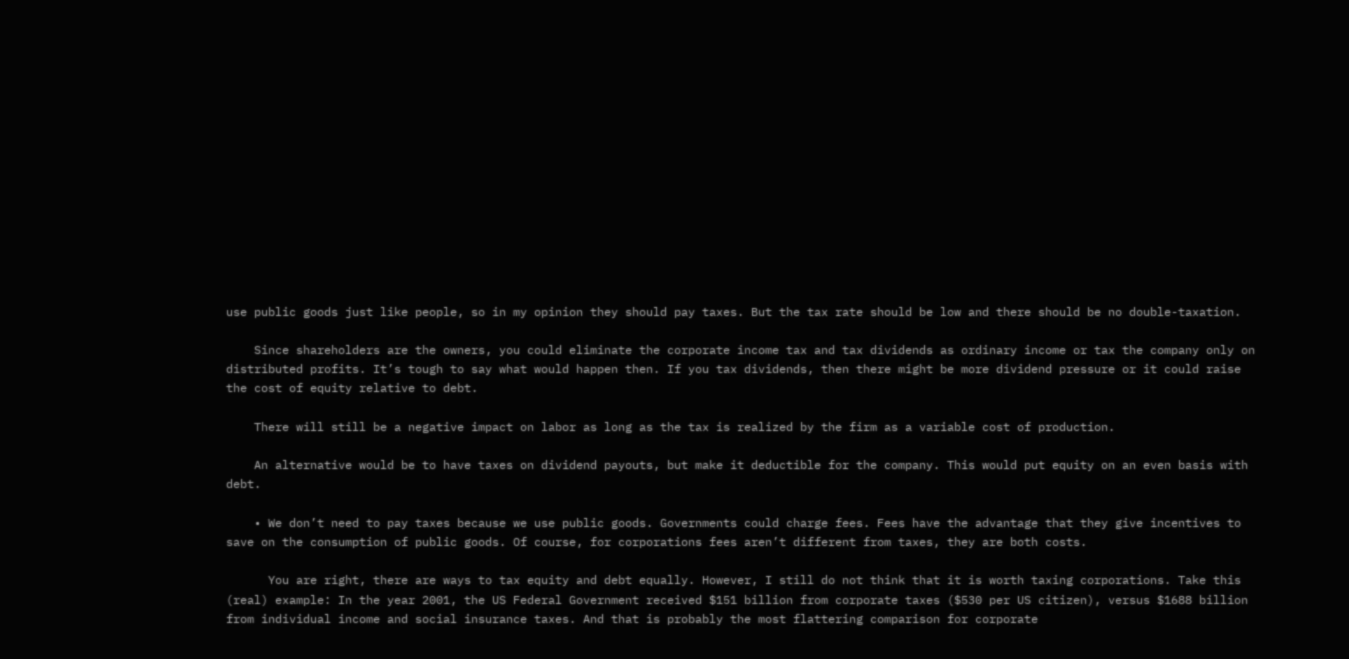use public goods just like people, so in my opinion they should pay taxes. But the tax rate should be low and there should be no double-taxation.

    Since shareholders are the owners, you could eliminate the corporate income tax and tax dividends as ordinary income or tax the company only on distributed profits. It’s tough to say what would happen then. If you tax dividends, then there might be more dividend pressure or it could raise the cost of equity relative to debt.

    There will still be a negative impact on labor as long as the tax is realized by the firm as a variable cost of production.

    An alternative would be to have taxes on dividend payouts, but make it deductible for the company. This would put equity on an even basis with debt.

    • We don’t need to pay taxes because we use public goods. Governments could charge fees. Fees have the advantage that they give incentives to save on the consumption of public goods. Of course, for corporations fees aren’t different from taxes, they are both costs.

      You are right, there are ways to tax equity and debt equally. However, I still do not think that it is worth taxing corporations. Take this (real) example: In the year 2001, the US Federal Government received $151 billion from corporate taxes ($530 per US citizen), versus $1688 billion from individual income and social insurance taxes. And that is probably the most flattering comparison for corporate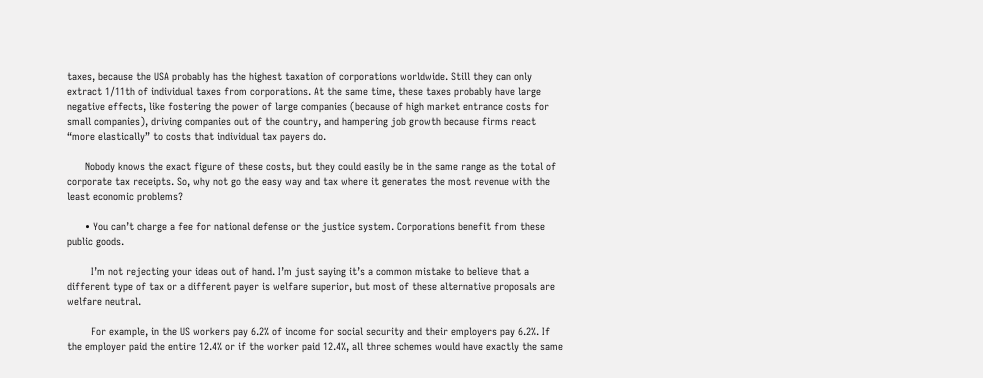taxes, because the USA probably has the highest taxation of corporations worldwide. Still they can only extract 1/11th of individual taxes from corporations. At the same time, these taxes probably have large negative effects, like fostering the power of large companies (because of high market entrance costs for small companies), driving companies out of the country, and hampering job growth because firms react “more elastically” to costs that individual tax payers do.

      Nobody knows the exact figure of these costs, but they could easily be in the same range as the total of corporate tax receipts. So, why not go the easy way and tax where it generates the most revenue with the least economic problems?

      • You can’t charge a fee for national defense or the justice system. Corporations benefit from these public goods.

        I’m not rejecting your ideas out of hand. I’m just saying it’s a common mistake to believe that a different type of tax or a different payer is welfare superior, but most of these alternative proposals are welfare neutral.

        For example, in the US workers pay 6.2% of income for social security and their employers pay 6.2%. If the employer paid the entire 12.4% or if the worker paid 12.4%, all three schemes would have exactly the same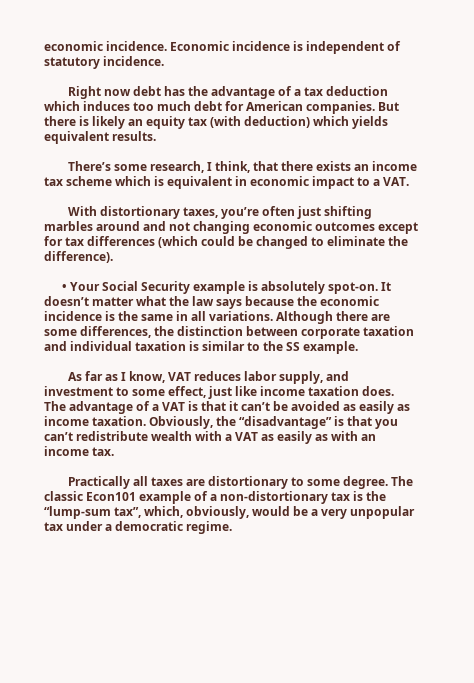economic incidence. Economic incidence is independent of statutory incidence.

        Right now debt has the advantage of a tax deduction which induces too much debt for American companies. But there is likely an equity tax (with deduction) which yields equivalent results.

        There’s some research, I think, that there exists an income tax scheme which is equivalent in economic impact to a VAT.

        With distortionary taxes, you’re often just shifting marbles around and not changing economic outcomes except for tax differences (which could be changed to eliminate the difference).

      • Your Social Security example is absolutely spot-on. It doesn’t matter what the law says because the economic incidence is the same in all variations. Although there are some differences, the distinction between corporate taxation and individual taxation is similar to the SS example.

        As far as I know, VAT reduces labor supply, and investment to some effect, just like income taxation does. The advantage of a VAT is that it can’t be avoided as easily as income taxation. Obviously, the “disadvantage” is that you can’t redistribute wealth with a VAT as easily as with an income tax.

        Practically all taxes are distortionary to some degree. The classic Econ101 example of a non-distortionary tax is the “lump-sum tax”, which, obviously, would be a very unpopular tax under a democratic regime.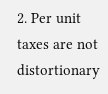2. Per unit taxes are not distortionary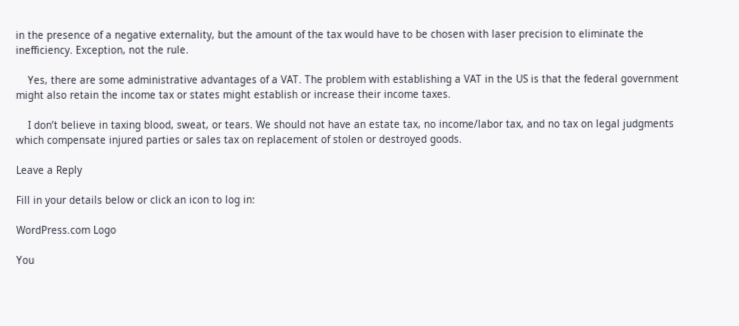in the presence of a negative externality, but the amount of the tax would have to be chosen with laser precision to eliminate the inefficiency. Exception, not the rule.

    Yes, there are some administrative advantages of a VAT. The problem with establishing a VAT in the US is that the federal government might also retain the income tax or states might establish or increase their income taxes.

    I don’t believe in taxing blood, sweat, or tears. We should not have an estate tax, no income/labor tax, and no tax on legal judgments which compensate injured parties or sales tax on replacement of stolen or destroyed goods.

Leave a Reply

Fill in your details below or click an icon to log in:

WordPress.com Logo

You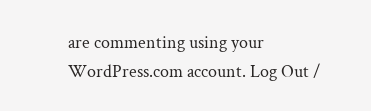are commenting using your WordPress.com account. Log Out /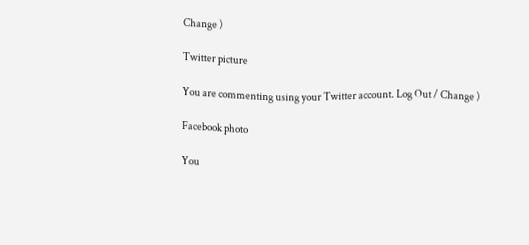Change )

Twitter picture

You are commenting using your Twitter account. Log Out / Change )

Facebook photo

You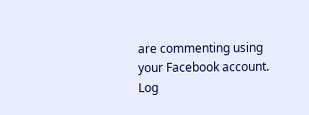are commenting using your Facebook account. Log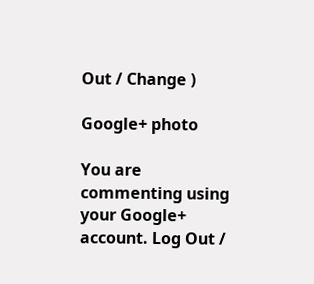Out / Change )

Google+ photo

You are commenting using your Google+ account. Log Out /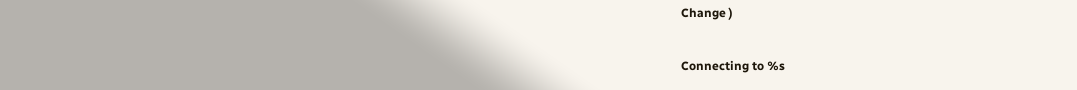Change )

Connecting to %s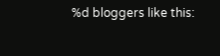%d bloggers like this: